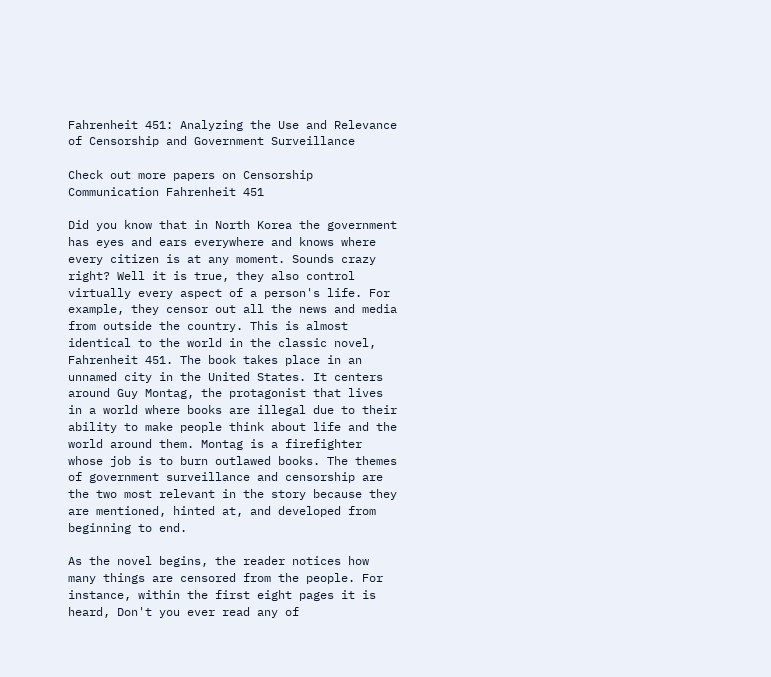Fahrenheit 451: Analyzing the Use and Relevance of Censorship and Government Surveillance

Check out more papers on Censorship Communication Fahrenheit 451

Did you know that in North Korea the government has eyes and ears everywhere and knows where every citizen is at any moment. Sounds crazy right? Well it is true, they also control virtually every aspect of a person's life. For example, they censor out all the news and media from outside the country. This is almost identical to the world in the classic novel, Fahrenheit 451. The book takes place in an unnamed city in the United States. It centers around Guy Montag, the protagonist that lives in a world where books are illegal due to their ability to make people think about life and the world around them. Montag is a firefighter whose job is to burn outlawed books. The themes of government surveillance and censorship are the two most relevant in the story because they are mentioned, hinted at, and developed from beginning to end.

As the novel begins, the reader notices how many things are censored from the people. For instance, within the first eight pages it is heard, Don't you ever read any of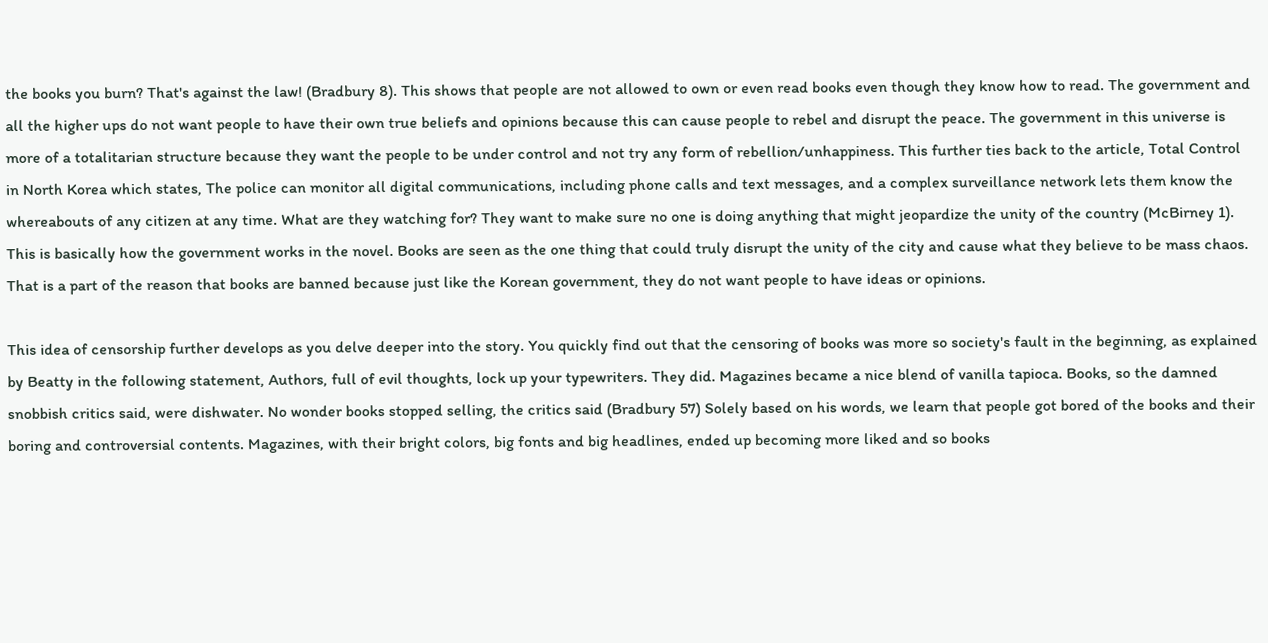the books you burn? That's against the law! (Bradbury 8). This shows that people are not allowed to own or even read books even though they know how to read. The government and all the higher ups do not want people to have their own true beliefs and opinions because this can cause people to rebel and disrupt the peace. The government in this universe is more of a totalitarian structure because they want the people to be under control and not try any form of rebellion/unhappiness. This further ties back to the article, Total Control in North Korea which states, The police can monitor all digital communications, including phone calls and text messages, and a complex surveillance network lets them know the whereabouts of any citizen at any time. What are they watching for? They want to make sure no one is doing anything that might jeopardize the unity of the country (McBirney 1). This is basically how the government works in the novel. Books are seen as the one thing that could truly disrupt the unity of the city and cause what they believe to be mass chaos. That is a part of the reason that books are banned because just like the Korean government, they do not want people to have ideas or opinions.

This idea of censorship further develops as you delve deeper into the story. You quickly find out that the censoring of books was more so society's fault in the beginning, as explained by Beatty in the following statement, Authors, full of evil thoughts, lock up your typewriters. They did. Magazines became a nice blend of vanilla tapioca. Books, so the damned snobbish critics said, were dishwater. No wonder books stopped selling, the critics said (Bradbury 57) Solely based on his words, we learn that people got bored of the books and their boring and controversial contents. Magazines, with their bright colors, big fonts and big headlines, ended up becoming more liked and so books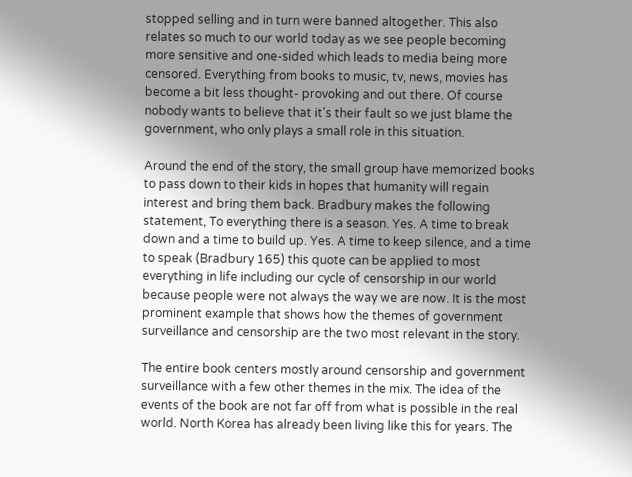stopped selling and in turn were banned altogether. This also relates so much to our world today as we see people becoming more sensitive and one-sided which leads to media being more censored. Everything from books to music, tv, news, movies has become a bit less thought- provoking and out there. Of course nobody wants to believe that it's their fault so we just blame the government, who only plays a small role in this situation.

Around the end of the story, the small group have memorized books to pass down to their kids in hopes that humanity will regain interest and bring them back. Bradbury makes the following statement, To everything there is a season. Yes. A time to break down and a time to build up. Yes. A time to keep silence, and a time to speak (Bradbury 165) this quote can be applied to most everything in life including our cycle of censorship in our world because people were not always the way we are now. It is the most prominent example that shows how the themes of government surveillance and censorship are the two most relevant in the story.

The entire book centers mostly around censorship and government surveillance with a few other themes in the mix. The idea of the events of the book are not far off from what is possible in the real world. North Korea has already been living like this for years. The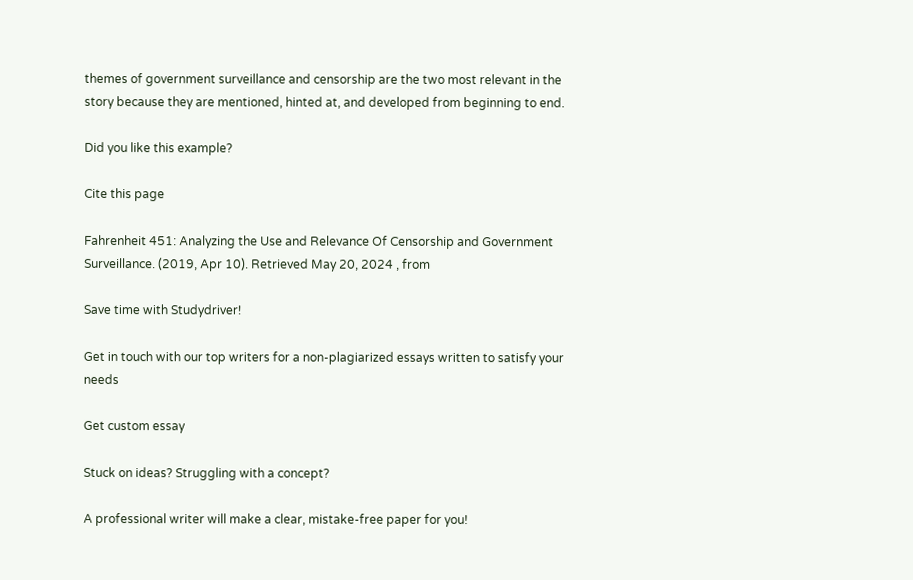themes of government surveillance and censorship are the two most relevant in the story because they are mentioned, hinted at, and developed from beginning to end.

Did you like this example?

Cite this page

Fahrenheit 451: Analyzing the Use and Relevance Of Censorship and Government Surveillance. (2019, Apr 10). Retrieved May 20, 2024 , from

Save time with Studydriver!

Get in touch with our top writers for a non-plagiarized essays written to satisfy your needs

Get custom essay

Stuck on ideas? Struggling with a concept?

A professional writer will make a clear, mistake-free paper for you!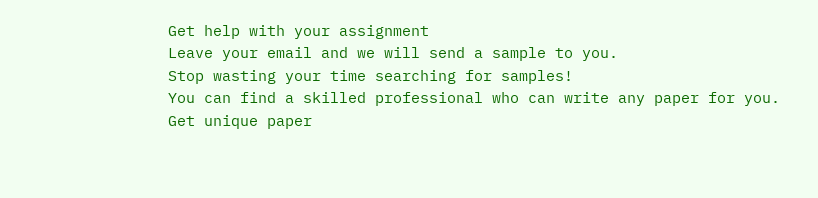Get help with your assignment
Leave your email and we will send a sample to you.
Stop wasting your time searching for samples!
You can find a skilled professional who can write any paper for you.
Get unique paper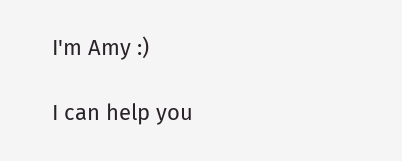I'm Amy :)

I can help you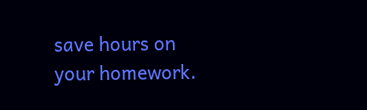save hours on your homework.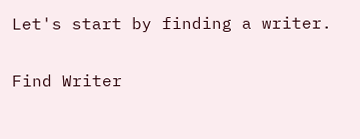Let's start by finding a writer.

Find Writer